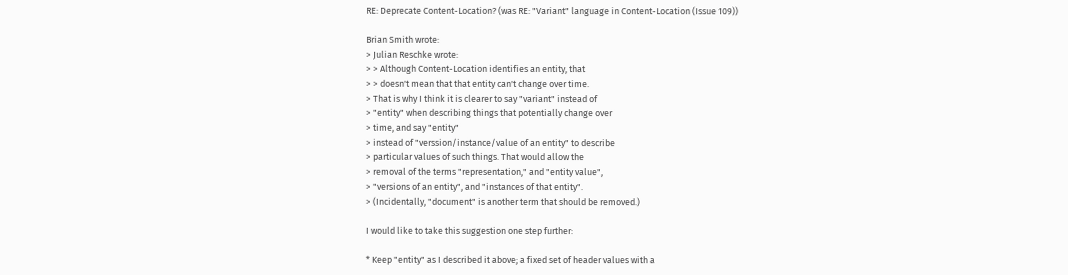RE: Deprecate Content-Location? (was RE: "Variant" language in Content-Location (Issue 109))

Brian Smith wrote:
> Julian Reschke wrote:
> > Although Content-Location identifies an entity, that
> > doesn't mean that that entity can't change over time.
> That is why I think it is clearer to say "variant" instead of
> "entity" when describing things that potentially change over
> time, and say "entity"
> instead of "verssion/instance/value of an entity" to describe
> particular values of such things. That would allow the
> removal of the terms "representation," and "entity value",
> "versions of an entity", and "instances of that entity".
> (Incidentally, "document" is another term that should be removed.)

I would like to take this suggestion one step further:

* Keep "entity" as I described it above; a fixed set of header values with a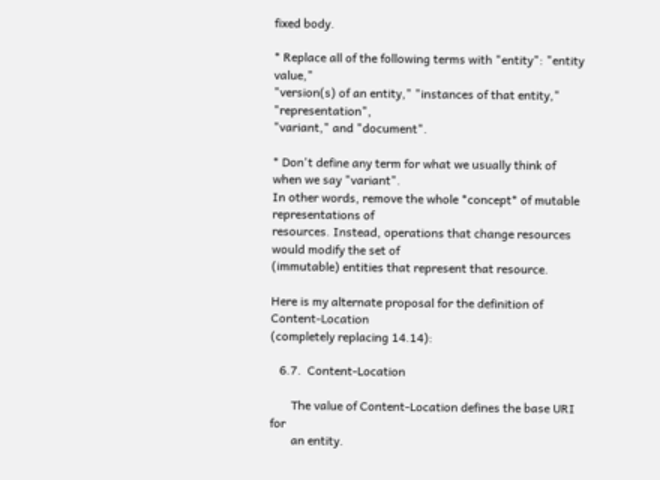fixed body.

* Replace all of the following terms with "entity": "entity value,"
"version(s) of an entity," "instances of that entity," "representation",
"variant," and "document".

* Don't define any term for what we usually think of when we say "variant".
In other words, remove the whole *concept* of mutable representations of
resources. Instead, operations that change resources would modify the set of
(immutable) entities that represent that resource.

Here is my alternate proposal for the definition of Content-Location
(completely replacing 14.14):

   6.7.  Content-Location

       The value of Content-Location defines the base URI for
       an entity.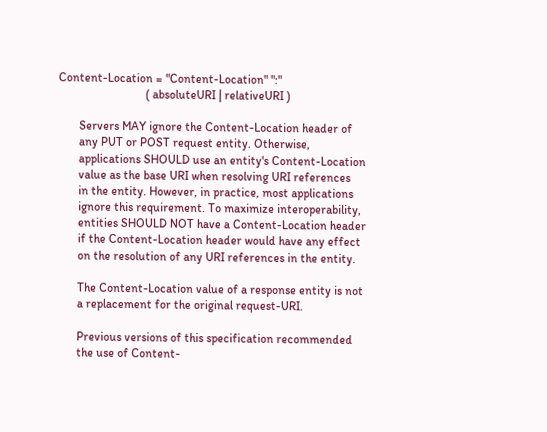Content-Location = "Content-Location" ":"
                             ( absoluteURI | relativeURI )

       Servers MAY ignore the Content-Location header of
       any PUT or POST request entity. Otherwise,
       applications SHOULD use an entity's Content-Location
       value as the base URI when resolving URI references
       in the entity. However, in practice, most applications
       ignore this requirement. To maximize interoperability,
       entities SHOULD NOT have a Content-Location header
       if the Content-Location header would have any effect
       on the resolution of any URI references in the entity.

       The Content-Location value of a response entity is not
       a replacement for the original request-URI.

       Previous versions of this specification recommended
       the use of Content-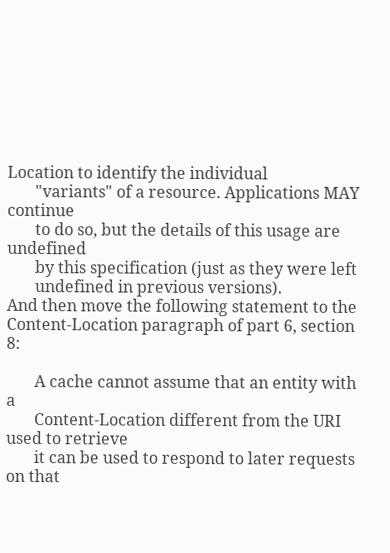Location to identify the individual
       "variants" of a resource. Applications MAY continue
       to do so, but the details of this usage are undefined
       by this specification (just as they were left
       undefined in previous versions).
And then move the following statement to the
Content-Location paragraph of part 6, section 8:

       A cache cannot assume that an entity with a
       Content-Location different from the URI used to retrieve
       it can be used to respond to later requests on that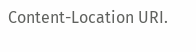Content-Location URI.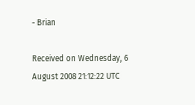- Brian

Received on Wednesday, 6 August 2008 21:12:22 UTC